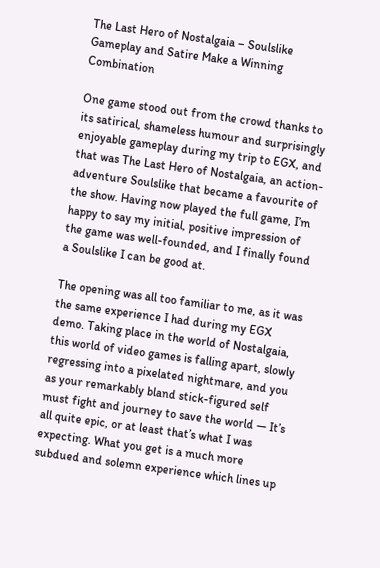The Last Hero of Nostalgaia – Soulslike Gameplay and Satire Make a Winning Combination

One game stood out from the crowd thanks to its satirical, shameless humour and surprisingly enjoyable gameplay during my trip to EGX, and that was The Last Hero of Nostalgaia, an action-adventure Soulslike that became a favourite of the show. Having now played the full game, I’m happy to say my initial, positive impression of the game was well-founded, and I finally found a Soulslike I can be good at.

The opening was all too familiar to me, as it was the same experience I had during my EGX demo. Taking place in the world of Nostalgaia, this world of video games is falling apart, slowly regressing into a pixelated nightmare, and you as your remarkably bland stick-figured self must fight and journey to save the world — It’s all quite epic, or at least that’s what I was expecting. What you get is a much more subdued and solemn experience which lines up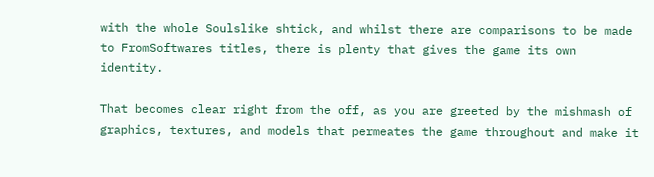with the whole Soulslike shtick, and whilst there are comparisons to be made to FromSoftwares titles, there is plenty that gives the game its own identity.

That becomes clear right from the off, as you are greeted by the mishmash of graphics, textures, and models that permeates the game throughout and make it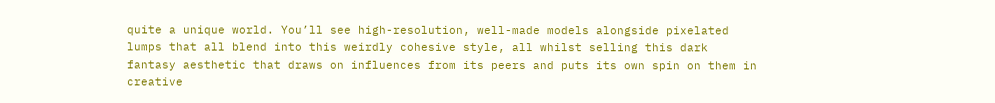quite a unique world. You’ll see high-resolution, well-made models alongside pixelated lumps that all blend into this weirdly cohesive style, all whilst selling this dark fantasy aesthetic that draws on influences from its peers and puts its own spin on them in creative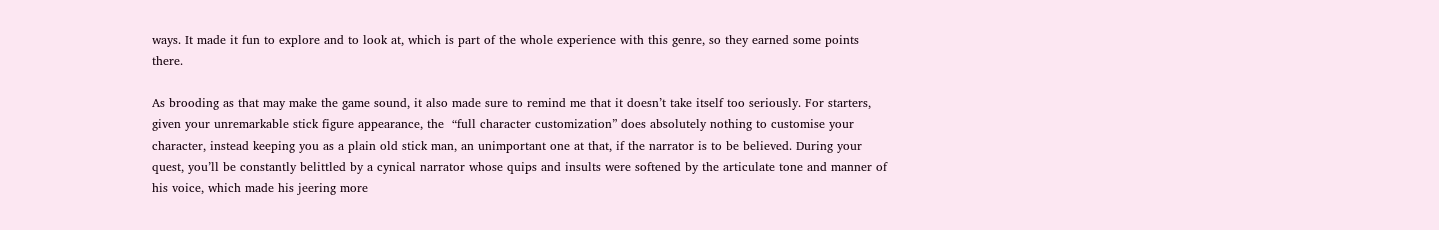ways. It made it fun to explore and to look at, which is part of the whole experience with this genre, so they earned some points there.

As brooding as that may make the game sound, it also made sure to remind me that it doesn’t take itself too seriously. For starters, given your unremarkable stick figure appearance, the  “full character customization” does absolutely nothing to customise your character, instead keeping you as a plain old stick man, an unimportant one at that, if the narrator is to be believed. During your quest, you’ll be constantly belittled by a cynical narrator whose quips and insults were softened by the articulate tone and manner of his voice, which made his jeering more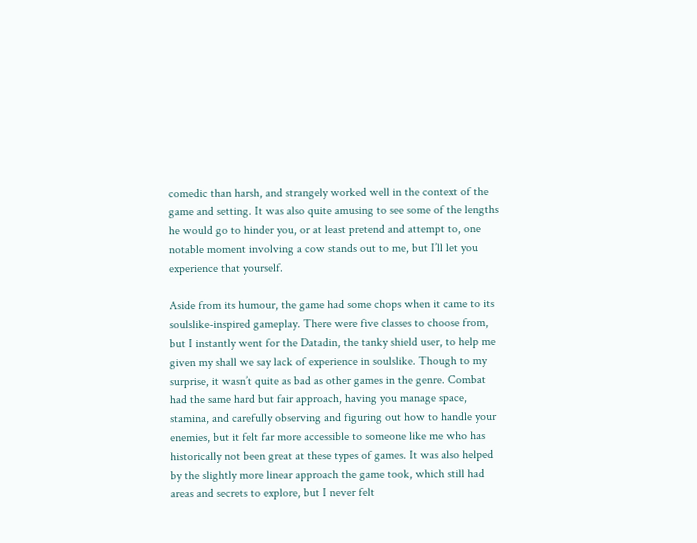comedic than harsh, and strangely worked well in the context of the game and setting. It was also quite amusing to see some of the lengths he would go to hinder you, or at least pretend and attempt to, one notable moment involving a cow stands out to me, but I’ll let you experience that yourself.

Aside from its humour, the game had some chops when it came to its soulslike-inspired gameplay. There were five classes to choose from, but I instantly went for the Datadin, the tanky shield user, to help me given my shall we say lack of experience in soulslike. Though to my surprise, it wasn’t quite as bad as other games in the genre. Combat had the same hard but fair approach, having you manage space, stamina, and carefully observing and figuring out how to handle your enemies, but it felt far more accessible to someone like me who has historically not been great at these types of games. It was also helped by the slightly more linear approach the game took, which still had areas and secrets to explore, but I never felt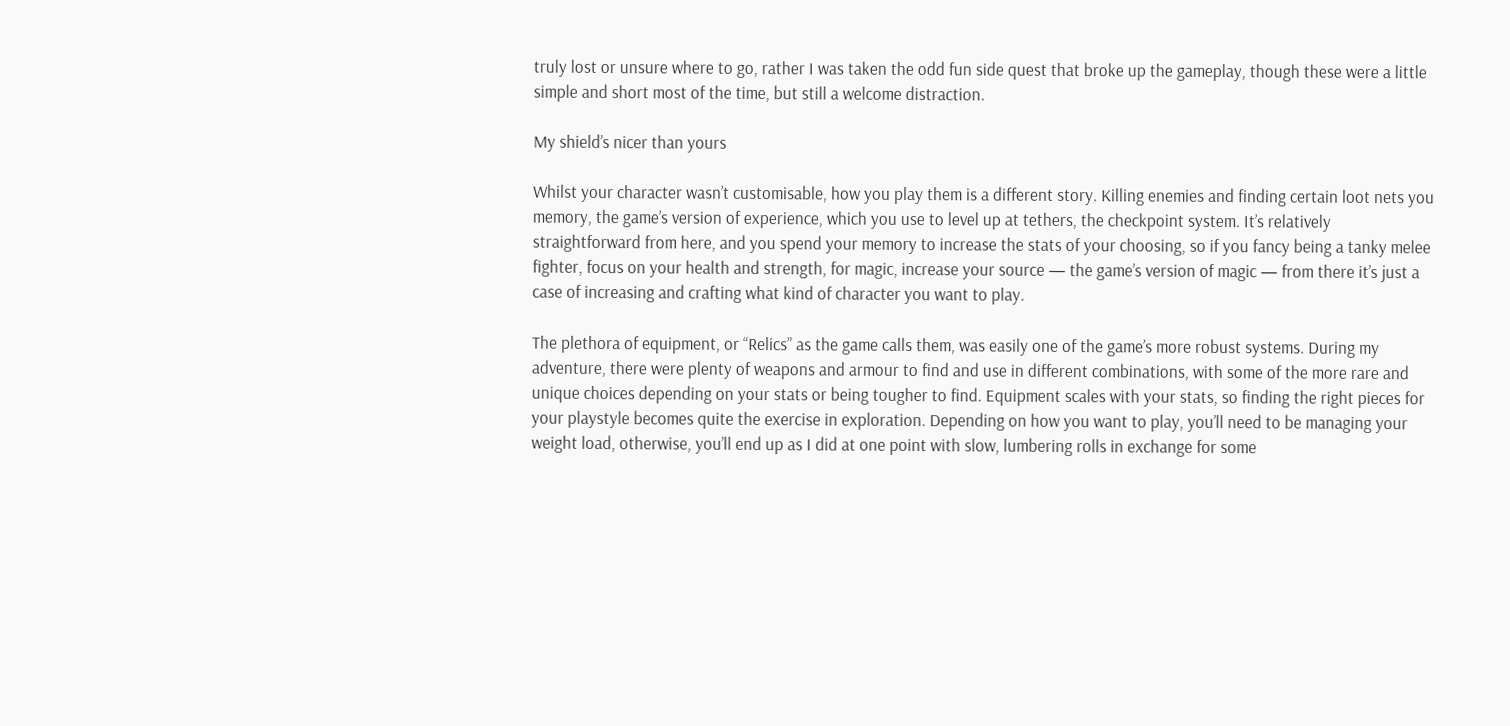truly lost or unsure where to go, rather I was taken the odd fun side quest that broke up the gameplay, though these were a little simple and short most of the time, but still a welcome distraction.

My shield’s nicer than yours

Whilst your character wasn’t customisable, how you play them is a different story. Killing enemies and finding certain loot nets you memory, the game’s version of experience, which you use to level up at tethers, the checkpoint system. It’s relatively straightforward from here, and you spend your memory to increase the stats of your choosing, so if you fancy being a tanky melee fighter, focus on your health and strength, for magic, increase your source — the game’s version of magic — from there it’s just a case of increasing and crafting what kind of character you want to play.

The plethora of equipment, or “Relics” as the game calls them, was easily one of the game’s more robust systems. During my adventure, there were plenty of weapons and armour to find and use in different combinations, with some of the more rare and unique choices depending on your stats or being tougher to find. Equipment scales with your stats, so finding the right pieces for your playstyle becomes quite the exercise in exploration. Depending on how you want to play, you’ll need to be managing your weight load, otherwise, you’ll end up as I did at one point with slow, lumbering rolls in exchange for some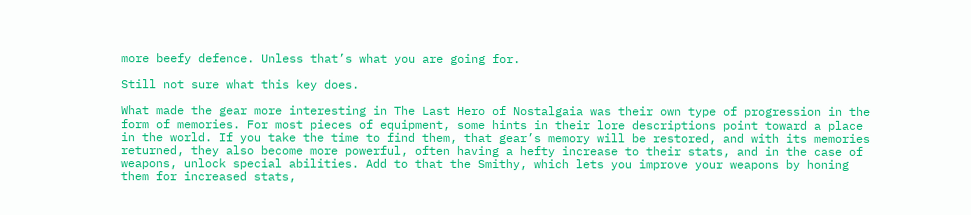more beefy defence. Unless that’s what you are going for.

Still not sure what this key does.

What made the gear more interesting in The Last Hero of Nostalgaia was their own type of progression in the form of memories. For most pieces of equipment, some hints in their lore descriptions point toward a place in the world. If you take the time to find them, that gear’s memory will be restored, and with its memories returned, they also become more powerful, often having a hefty increase to their stats, and in the case of weapons, unlock special abilities. Add to that the Smithy, which lets you improve your weapons by honing them for increased stats,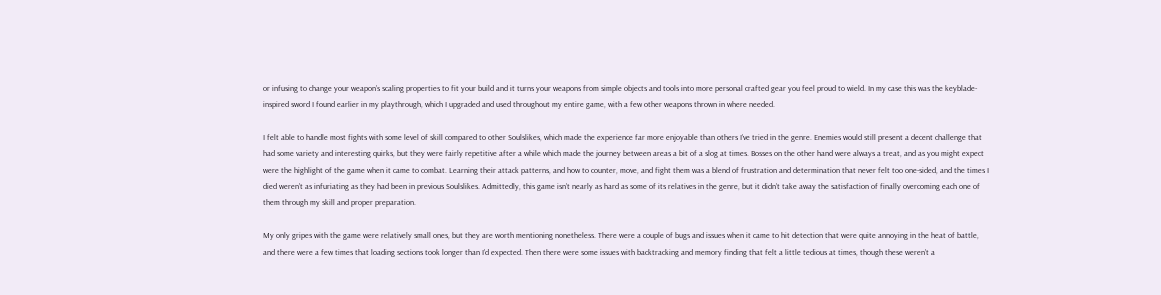or infusing to change your weapon’s scaling properties to fit your build and it turns your weapons from simple objects and tools into more personal crafted gear you feel proud to wield. In my case this was the keyblade-inspired sword I found earlier in my playthrough, which I upgraded and used throughout my entire game, with a few other weapons thrown in where needed.

I felt able to handle most fights with some level of skill compared to other Soulslikes, which made the experience far more enjoyable than others I’ve tried in the genre. Enemies would still present a decent challenge that had some variety and interesting quirks, but they were fairly repetitive after a while which made the journey between areas a bit of a slog at times. Bosses on the other hand were always a treat, and as you might expect were the highlight of the game when it came to combat. Learning their attack patterns, and how to counter, move, and fight them was a blend of frustration and determination that never felt too one-sided, and the times I died weren’t as infuriating as they had been in previous Soulslikes. Admittedly, this game isn’t nearly as hard as some of its relatives in the genre, but it didn’t take away the satisfaction of finally overcoming each one of them through my skill and proper preparation.

My only gripes with the game were relatively small ones, but they are worth mentioning nonetheless. There were a couple of bugs and issues when it came to hit detection that were quite annoying in the heat of battle, and there were a few times that loading sections took longer than I’d expected. Then there were some issues with backtracking and memory finding that felt a little tedious at times, though these weren’t a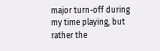major turn-off during my time playing, but rather the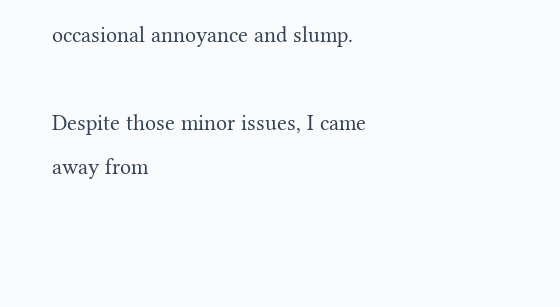occasional annoyance and slump.

Despite those minor issues, I came away from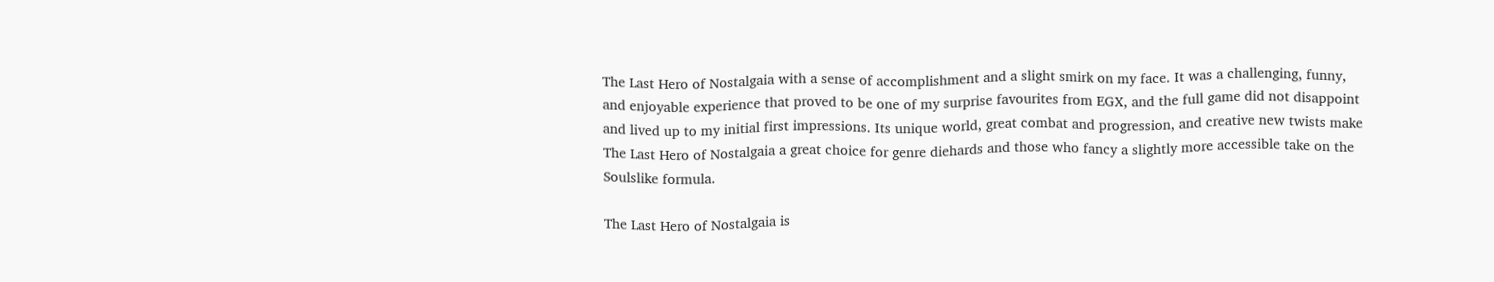The Last Hero of Nostalgaia with a sense of accomplishment and a slight smirk on my face. It was a challenging, funny, and enjoyable experience that proved to be one of my surprise favourites from EGX, and the full game did not disappoint and lived up to my initial first impressions. Its unique world, great combat and progression, and creative new twists make The Last Hero of Nostalgaia a great choice for genre diehards and those who fancy a slightly more accessible take on the Soulslike formula.

The Last Hero of Nostalgaia is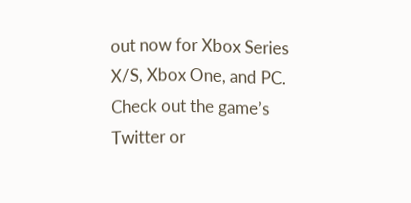out now for Xbox Series X/S, Xbox One, and PC. Check out the game’s Twitter or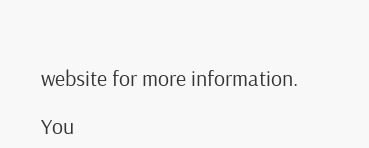website for more information.

You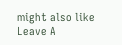might also like
Leave A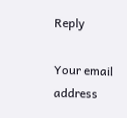Reply

Your email address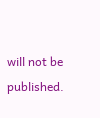will not be published.